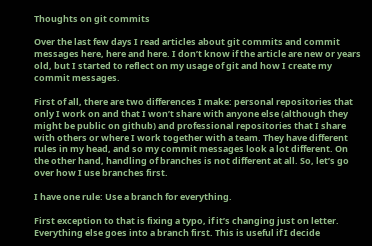Thoughts on git commits

Over the last few days I read articles about git commits and commit messages here, here and here. I don’t know if the article are new or years old, but I started to reflect on my usage of git and how I create my commit messages.

First of all, there are two differences I make: personal repositories that only I work on and that I won’t share with anyone else (although they might be public on github) and professional repositories that I share with others or where I work together with a team. They have different rules in my head, and so my commit messages look a lot different. On the other hand, handling of branches is not different at all. So, let’s go over how I use branches first.

I have one rule: Use a branch for everything.

First exception to that is fixing a typo, if it’s changing just on letter.
Everything else goes into a branch first. This is useful if I decide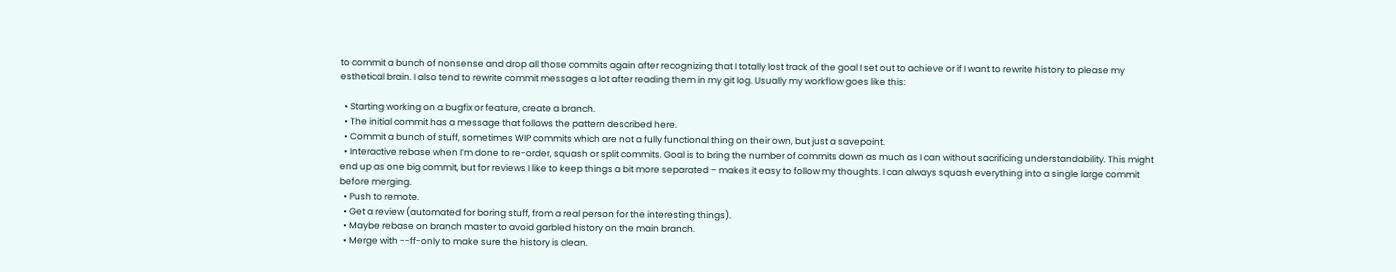to commit a bunch of nonsense and drop all those commits again after recognizing that I totally lost track of the goal I set out to achieve or if I want to rewrite history to please my esthetical brain. I also tend to rewrite commit messages a lot after reading them in my git log. Usually my workflow goes like this:

  • Starting working on a bugfix or feature, create a branch.
  • The initial commit has a message that follows the pattern described here.
  • Commit a bunch of stuff, sometimes WIP commits which are not a fully functional thing on their own, but just a savepoint.
  • Interactive rebase when I’m done to re-order, squash or split commits. Goal is to bring the number of commits down as much as I can without sacrificing understandability. This might end up as one big commit, but for reviews I like to keep things a bit more separated – makes it easy to follow my thoughts. I can always squash everything into a single large commit before merging.
  • Push to remote.
  • Get a review (automated for boring stuff, from a real person for the interesting things).
  • Maybe rebase on branch master to avoid garbled history on the main branch.
  • Merge with --ff-only to make sure the history is clean.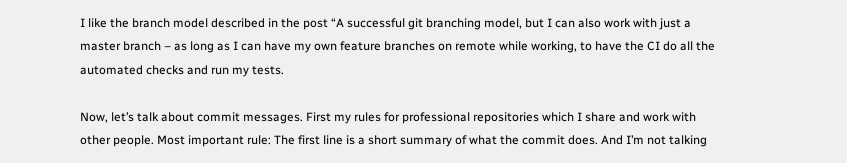I like the branch model described in the post “A successful git branching model, but I can also work with just a master branch – as long as I can have my own feature branches on remote while working, to have the CI do all the automated checks and run my tests.

Now, let’s talk about commit messages. First my rules for professional repositories which I share and work with other people. Most important rule: The first line is a short summary of what the commit does. And I’m not talking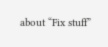about “Fix stuff”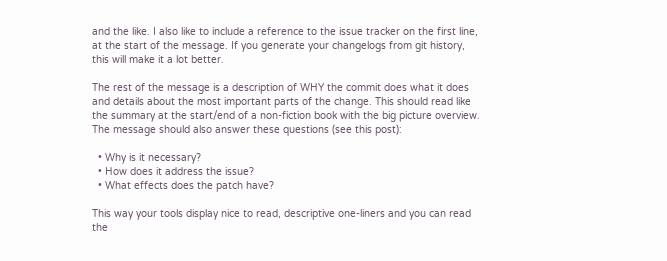and the like. I also like to include a reference to the issue tracker on the first line, at the start of the message. If you generate your changelogs from git history, this will make it a lot better.

The rest of the message is a description of WHY the commit does what it does and details about the most important parts of the change. This should read like the summary at the start/end of a non-fiction book with the big picture overview. The message should also answer these questions (see this post):

  • Why is it necessary?
  • How does it address the issue?
  • What effects does the patch have?

This way your tools display nice to read, descriptive one-liners and you can read the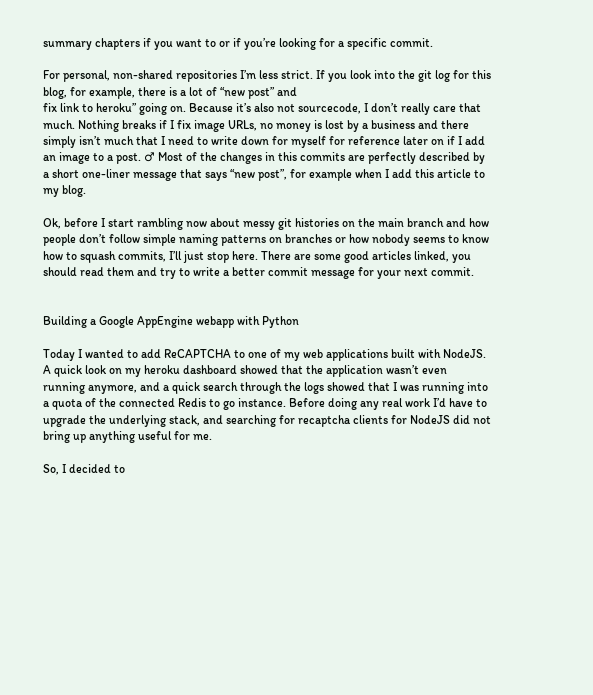summary chapters if you want to or if you’re looking for a specific commit.

For personal, non-shared repositories I’m less strict. If you look into the git log for this blog, for example, there is a lot of “new post” and
fix link to heroku” going on. Because it’s also not sourcecode, I don’t really care that much. Nothing breaks if I fix image URLs, no money is lost by a business and there simply isn’t much that I need to write down for myself for reference later on if I add an image to a post. ♂ Most of the changes in this commits are perfectly described by a short one-liner message that says “new post”, for example when I add this article to my blog.

Ok, before I start rambling now about messy git histories on the main branch and how people don’t follow simple naming patterns on branches or how nobody seems to know how to squash commits, I’ll just stop here. There are some good articles linked, you should read them and try to write a better commit message for your next commit.


Building a Google AppEngine webapp with Python

Today I wanted to add ReCAPTCHA to one of my web applications built with NodeJS. A quick look on my heroku dashboard showed that the application wasn’t even running anymore, and a quick search through the logs showed that I was running into a quota of the connected Redis to go instance. Before doing any real work I’d have to upgrade the underlying stack, and searching for recaptcha clients for NodeJS did not bring up anything useful for me.

So, I decided to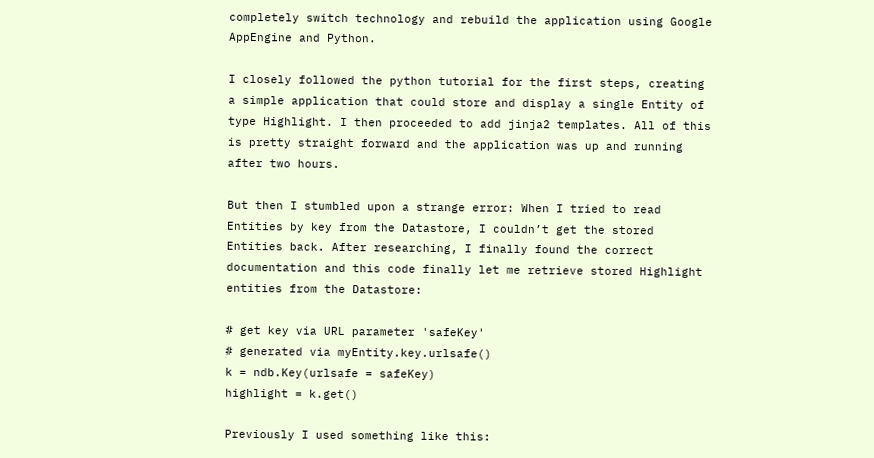completely switch technology and rebuild the application using Google AppEngine and Python.

I closely followed the python tutorial for the first steps, creating a simple application that could store and display a single Entity of type Highlight. I then proceeded to add jinja2 templates. All of this is pretty straight forward and the application was up and running after two hours.

But then I stumbled upon a strange error: When I tried to read Entities by key from the Datastore, I couldn’t get the stored Entities back. After researching, I finally found the correct documentation and this code finally let me retrieve stored Highlight entities from the Datastore:

# get key via URL parameter 'safeKey'
# generated via myEntity.key.urlsafe()
k = ndb.Key(urlsafe = safeKey)
highlight = k.get()

Previously I used something like this: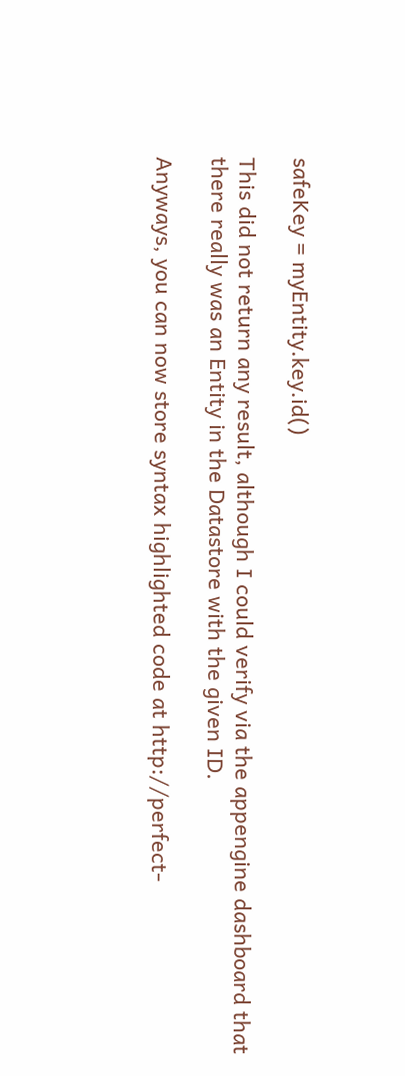safeKey = myEntity.key.id()

This did not return any result, although I could verify via the appengine dashboard that there really was an Entity in the Datastore with the given ID.

Anyways, you can now store syntax highlighted code at http://perfect-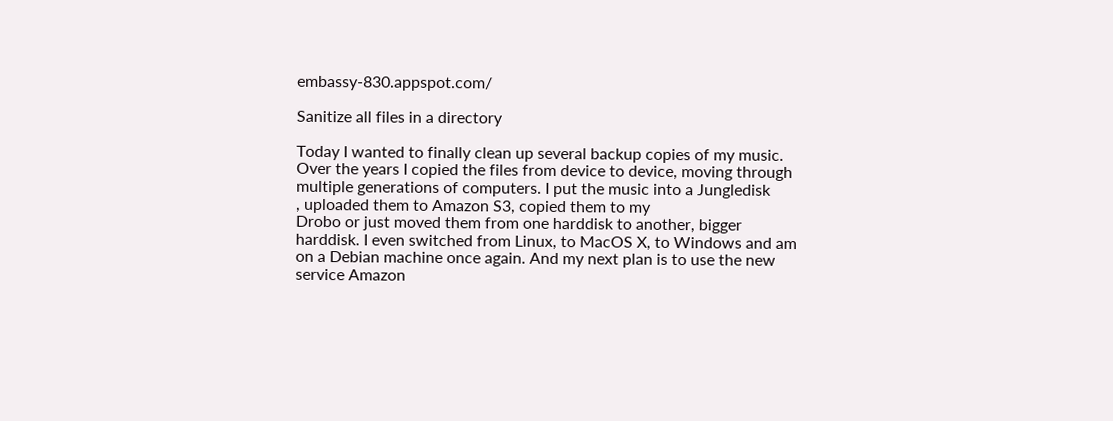embassy-830.appspot.com/

Sanitize all files in a directory

Today I wanted to finally clean up several backup copies of my music.
Over the years I copied the files from device to device, moving through
multiple generations of computers. I put the music into a Jungledisk
, uploaded them to Amazon S3, copied them to my
Drobo or just moved them from one harddisk to another, bigger
harddisk. I even switched from Linux, to MacOS X, to Windows and am
on a Debian machine once again. And my next plan is to use the new
service Amazon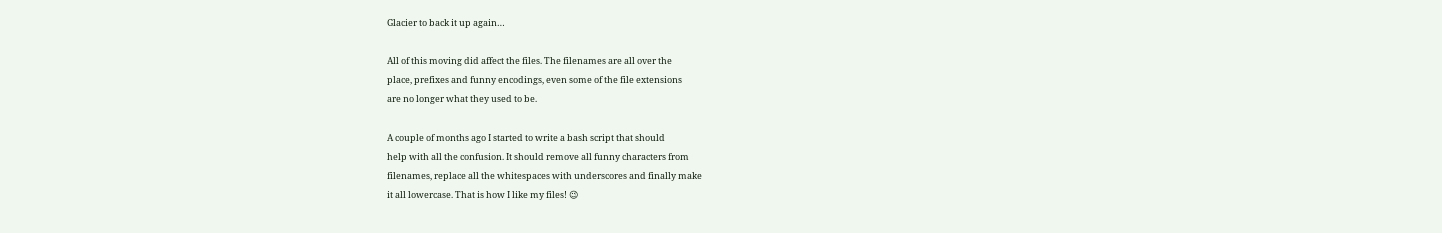Glacier to back it up again…

All of this moving did affect the files. The filenames are all over the
place, prefixes and funny encodings, even some of the file extensions
are no longer what they used to be.

A couple of months ago I started to write a bash script that should
help with all the confusion. It should remove all funny characters from
filenames, replace all the whitespaces with underscores and finally make
it all lowercase. That is how I like my files! 😉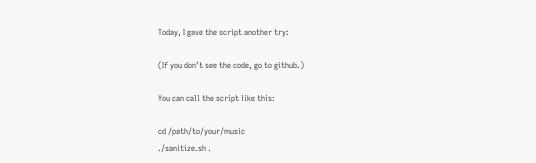Today, I gave the script another try:

(If you don’t see the code, go to github.)

You can call the script like this:

cd /path/to/your/music
./sanitize.sh .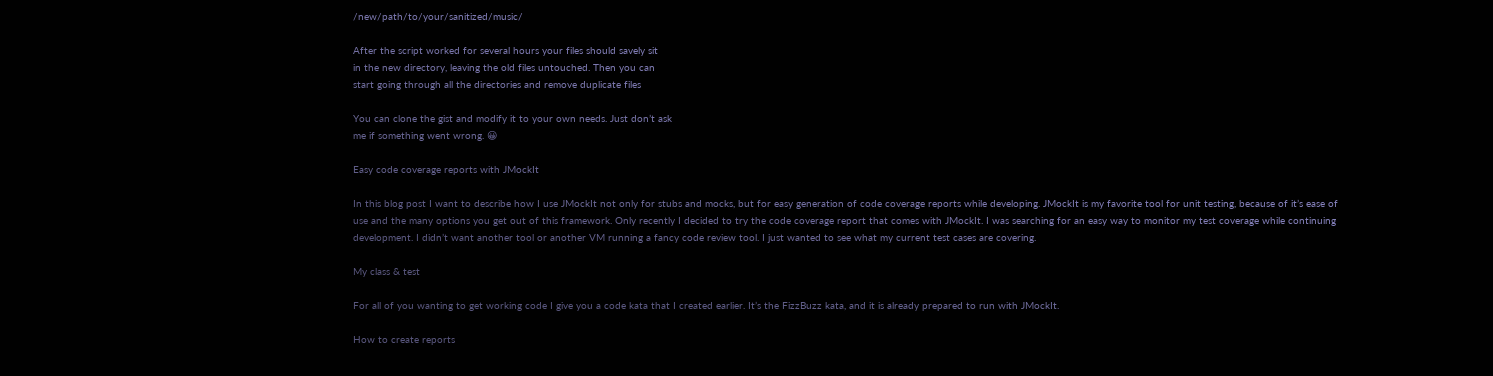/new/path/to/your/sanitized/music/

After the script worked for several hours your files should savely sit
in the new directory, leaving the old files untouched. Then you can
start going through all the directories and remove duplicate files

You can clone the gist and modify it to your own needs. Just don’t ask
me if something went wrong. 😀

Easy code coverage reports with JMockIt

In this blog post I want to describe how I use JMockIt not only for stubs and mocks, but for easy generation of code coverage reports while developing. JMockIt is my favorite tool for unit testing, because of it’s ease of use and the many options you get out of this framework. Only recently I decided to try the code coverage report that comes with JMockIt. I was searching for an easy way to monitor my test coverage while continuing development. I didn’t want another tool or another VM running a fancy code review tool. I just wanted to see what my current test cases are covering.

My class & test

For all of you wanting to get working code I give you a code kata that I created earlier. It’s the FizzBuzz kata, and it is already prepared to run with JMockIt.

How to create reports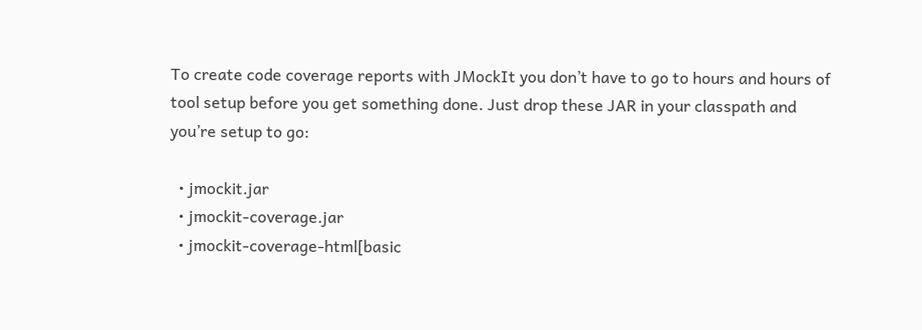To create code coverage reports with JMockIt you don’t have to go to hours and hours of tool setup before you get something done. Just drop these JAR in your classpath and you’re setup to go:

  • jmockit.jar
  • jmockit-coverage.jar
  • jmockit-coverage-html[basic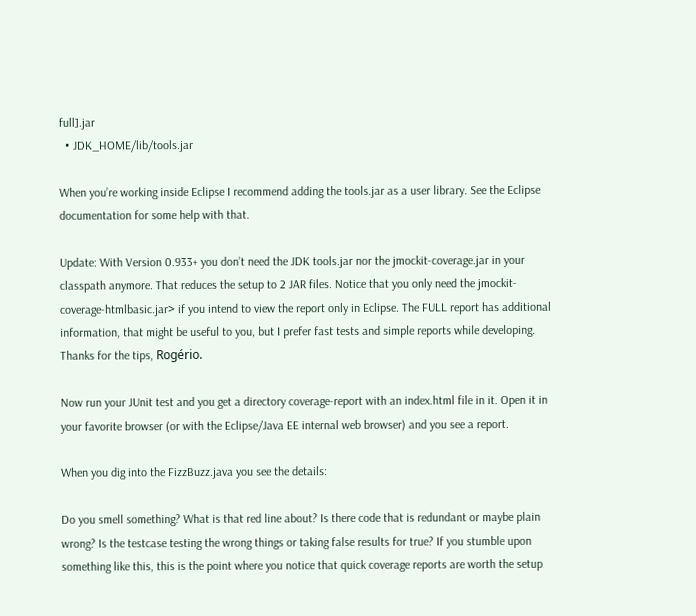full].jar
  • JDK_HOME/lib/tools.jar

When you’re working inside Eclipse I recommend adding the tools.jar as a user library. See the Eclipse documentation for some help with that.

Update: With Version 0.933+ you don’t need the JDK tools.jar nor the jmockit-coverage.jar in your classpath anymore. That reduces the setup to 2 JAR files. Notice that you only need the jmockit-coverage-htmlbasic.jar> if you intend to view the report only in Eclipse. The FULL report has additional information, that might be useful to you, but I prefer fast tests and simple reports while developing. Thanks for the tips, Rogério.

Now run your JUnit test and you get a directory coverage-report with an index.html file in it. Open it in your favorite browser (or with the Eclipse/Java EE internal web browser) and you see a report.

When you dig into the FizzBuzz.java you see the details:

Do you smell something? What is that red line about? Is there code that is redundant or maybe plain wrong? Is the testcase testing the wrong things or taking false results for true? If you stumble upon something like this, this is the point where you notice that quick coverage reports are worth the setup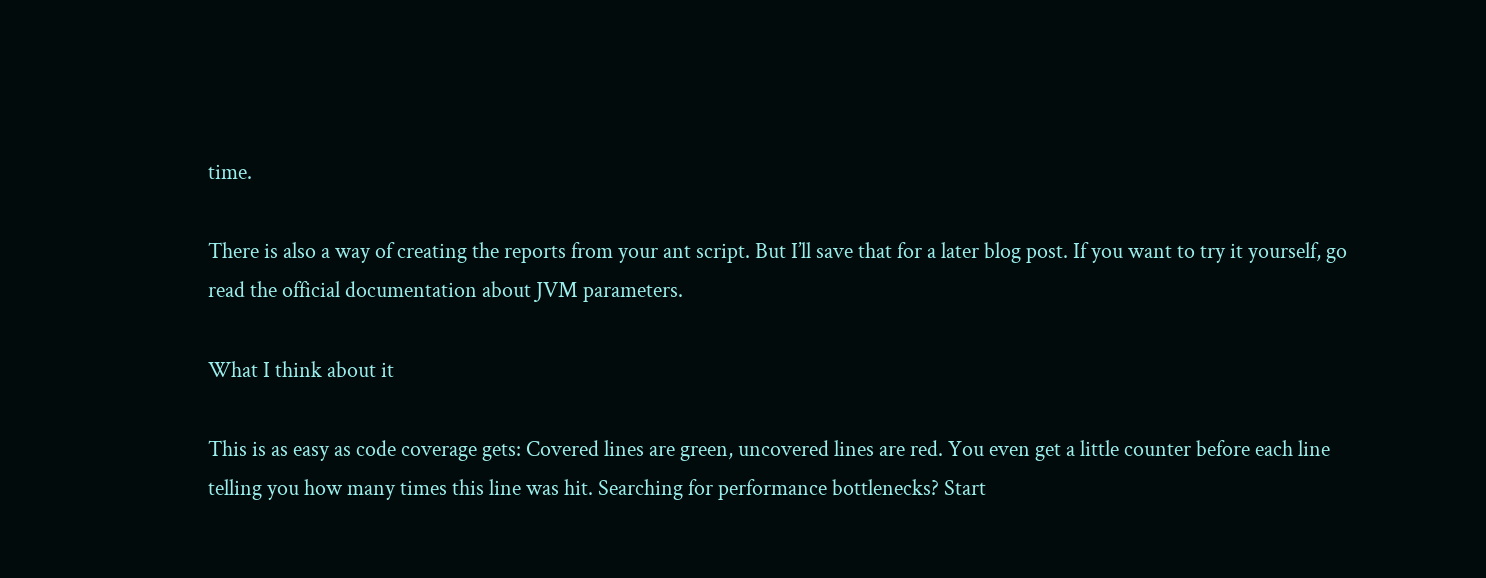time.

There is also a way of creating the reports from your ant script. But I’ll save that for a later blog post. If you want to try it yourself, go read the official documentation about JVM parameters.

What I think about it

This is as easy as code coverage gets: Covered lines are green, uncovered lines are red. You even get a little counter before each line telling you how many times this line was hit. Searching for performance bottlenecks? Start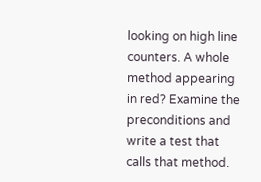looking on high line counters. A whole method appearing in red? Examine the preconditions and write a test that calls that method.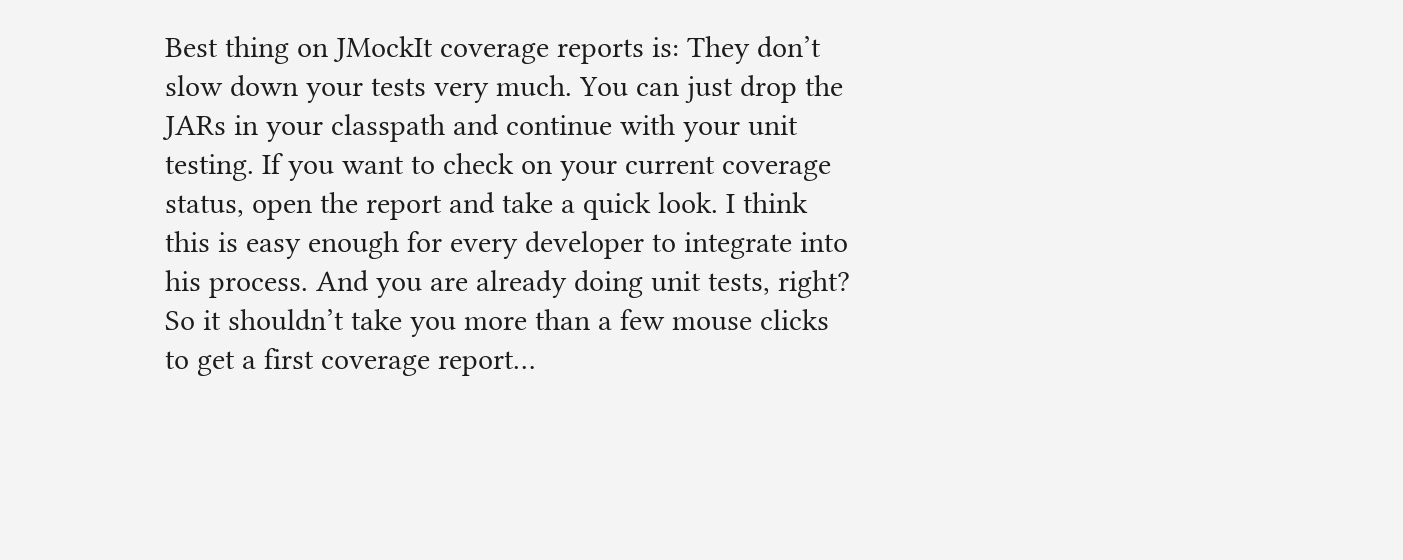Best thing on JMockIt coverage reports is: They don’t slow down your tests very much. You can just drop the JARs in your classpath and continue with your unit testing. If you want to check on your current coverage status, open the report and take a quick look. I think this is easy enough for every developer to integrate into his process. And you are already doing unit tests, right? So it shouldn’t take you more than a few mouse clicks to get a first coverage report…